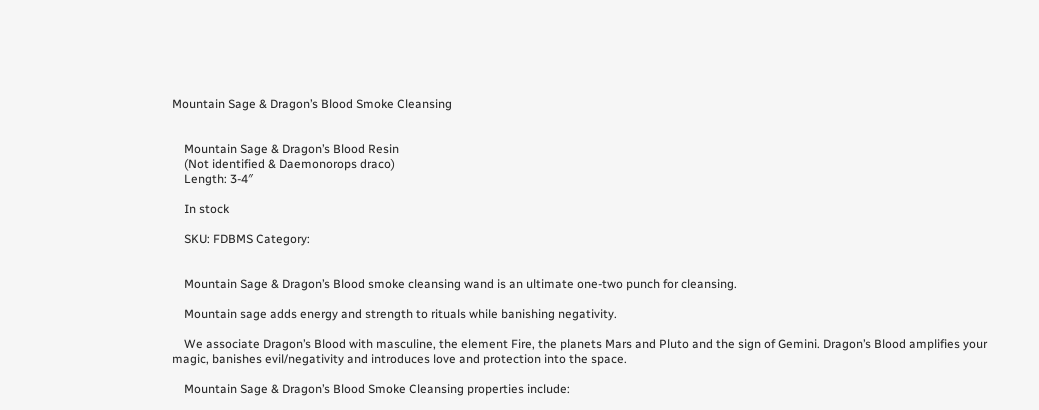Mountain Sage & Dragon’s Blood Smoke Cleansing


    Mountain Sage & Dragon’s Blood Resin
    (Not identified & Daemonorops draco)
    Length: 3-4″

    In stock

    SKU: FDBMS Category:


    Mountain Sage & Dragon’s Blood smoke cleansing wand is an ultimate one-two punch for cleansing.

    Mountain sage adds energy and strength to rituals while banishing negativity.

    We associate Dragon’s Blood with masculine, the element Fire, the planets Mars and Pluto and the sign of Gemini. Dragon’s Blood amplifies your magic, banishes evil/negativity and introduces love and protection into the space.

    Mountain Sage & Dragon’s Blood Smoke Cleansing properties include: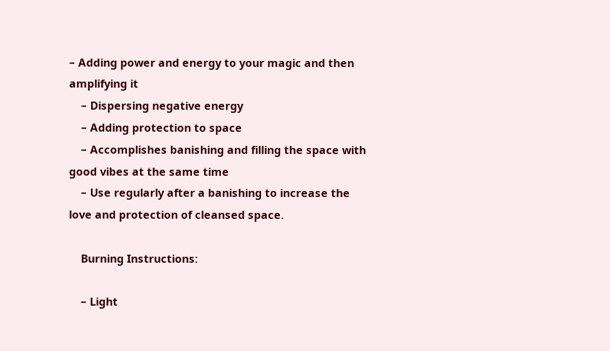– Adding power and energy to your magic and then amplifying it
    – Dispersing negative energy
    – Adding protection to space
    – Accomplishes banishing and filling the space with good vibes at the same time
    – Use regularly after a banishing to increase the love and protection of cleansed space.

    Burning Instructions:

    – Light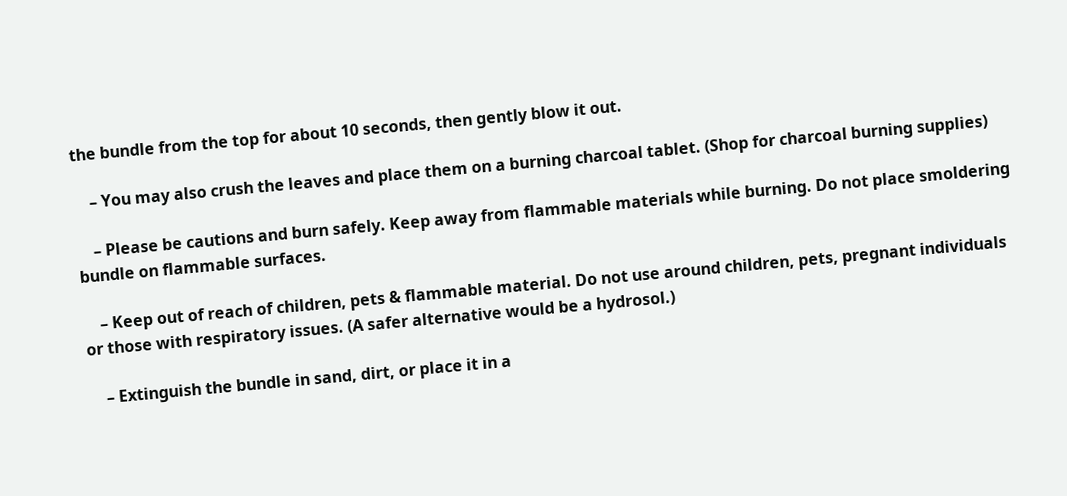the bundle from the top for about 10 seconds, then gently blow it out.

    – You may also crush the leaves and place them on a burning charcoal tablet. (Shop for charcoal burning supplies)

    – Please be cautions and burn safely. Keep away from flammable materials while burning. Do not place smoldering bundle on flammable surfaces.

    – Keep out of reach of children, pets & flammable material. Do not use around children, pets, pregnant individuals or those with respiratory issues. (A safer alternative would be a hydrosol.)

    – Extinguish the bundle in sand, dirt, or place it in a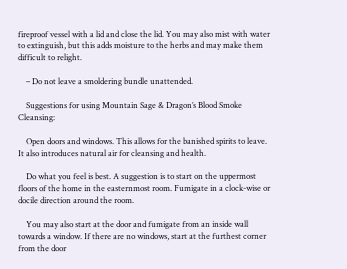fireproof vessel with a lid and close the lid. You may also mist with water to extinguish, but this adds moisture to the herbs and may make them difficult to relight.

    – Do not leave a smoldering bundle unattended.

    Suggestions for using Mountain Sage & Dragon’s Blood Smoke Cleansing:

    Open doors and windows. This allows for the banished spirits to leave. It also introduces natural air for cleansing and health.

    Do what you feel is best. A suggestion is to start on the uppermost floors of the home in the easternmost room. Fumigate in a clock-wise or docile direction around the room.

    You may also start at the door and fumigate from an inside wall towards a window. If there are no windows, start at the furthest corner from the door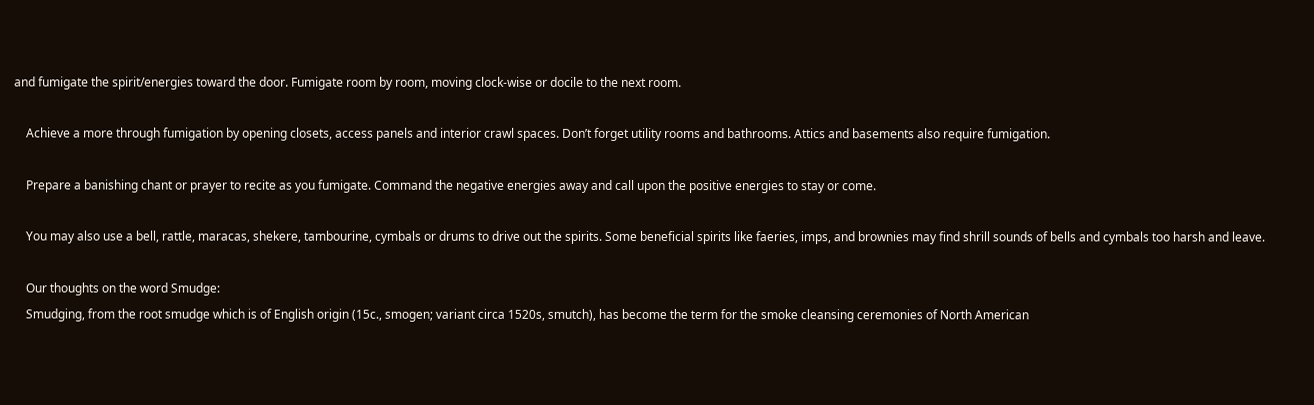and fumigate the spirit/energies toward the door. Fumigate room by room, moving clock-wise or docile to the next room.

    Achieve a more through fumigation by opening closets, access panels and interior crawl spaces. Don’t forget utility rooms and bathrooms. Attics and basements also require fumigation.

    Prepare a banishing chant or prayer to recite as you fumigate. Command the negative energies away and call upon the positive energies to stay or come.

    You may also use a bell, rattle, maracas, shekere, tambourine, cymbals or drums to drive out the spirits. Some beneficial spirits like faeries, imps, and brownies may find shrill sounds of bells and cymbals too harsh and leave.

    Our thoughts on the word Smudge:
    Smudging, from the root smudge which is of English origin (15c., smogen; variant circa 1520s, smutch), has become the term for the smoke cleansing ceremonies of North American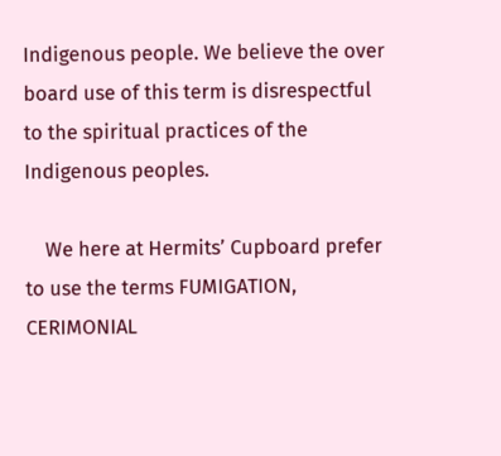Indigenous people. We believe the over board use of this term is disrespectful to the spiritual practices of the Indigenous peoples.

    We here at Hermits’ Cupboard prefer to use the terms FUMIGATION, CERIMONIAL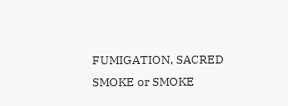FUMIGATION, SACRED SMOKE or SMOKE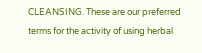CLEANSING. These are our preferred terms for the activity of using herbal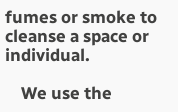fumes or smoke to cleanse a space or individual.

    We use the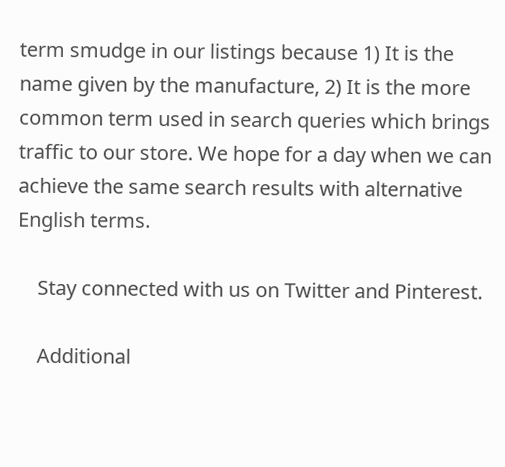term smudge in our listings because 1) It is the name given by the manufacture, 2) It is the more common term used in search queries which brings traffic to our store. We hope for a day when we can achieve the same search results with alternative English terms.

    Stay connected with us on Twitter and Pinterest.

    Additional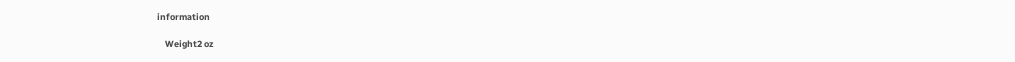information

    Weight2 oz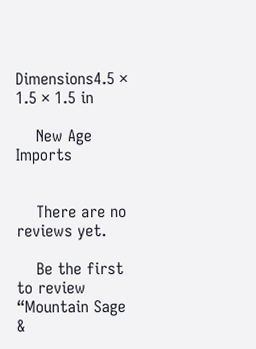Dimensions4.5 × 1.5 × 1.5 in

    New Age Imports


    There are no reviews yet.

    Be the first to review “Mountain Sage &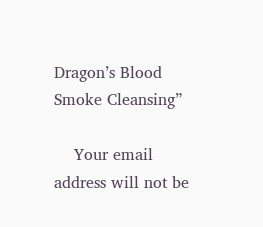Dragon’s Blood Smoke Cleansing”

    Your email address will not be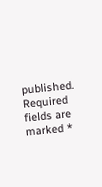published. Required fields are marked *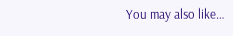You may also like…